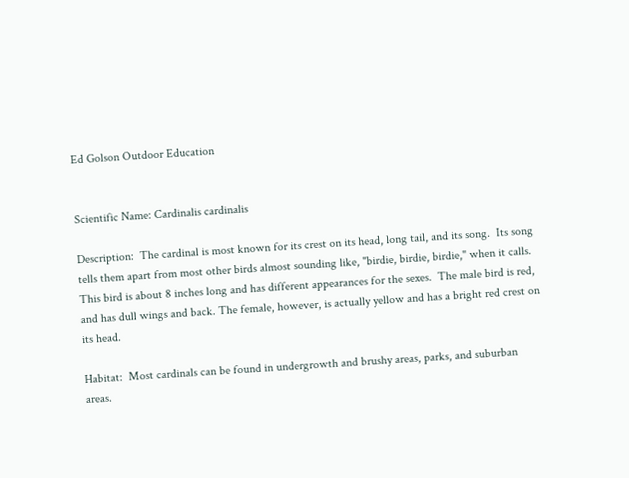Ed Golson Outdoor Education


Scientific Name: Cardinalis cardinalis

Description:  The cardinal is most known for its crest on its head, long tail, and its song.  Its song tells them apart from most other birds almost sounding like, "birdie, birdie, birdie," when it calls.  This bird is about 8 inches long and has different appearances for the sexes.  The male bird is red, and has dull wings and back. The female, however, is actually yellow and has a bright red crest on its head.

Habitat:  Most cardinals can be found in undergrowth and brushy areas, parks, and suburban areas.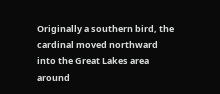Originally a southern bird, the cardinal moved northward into the Great Lakes area around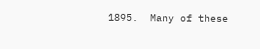1895.  Many of these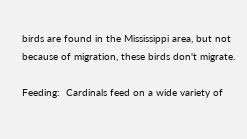birds are found in the Mississippi area, but not because of migration, these birds don't migrate.

Feeding:  Cardinals feed on a wide variety of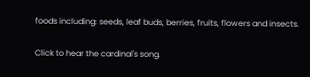foods including: seeds, leaf buds, berries, fruits, flowers and insects.

Click to hear the cardinal's song.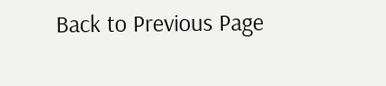Back to Previous Page